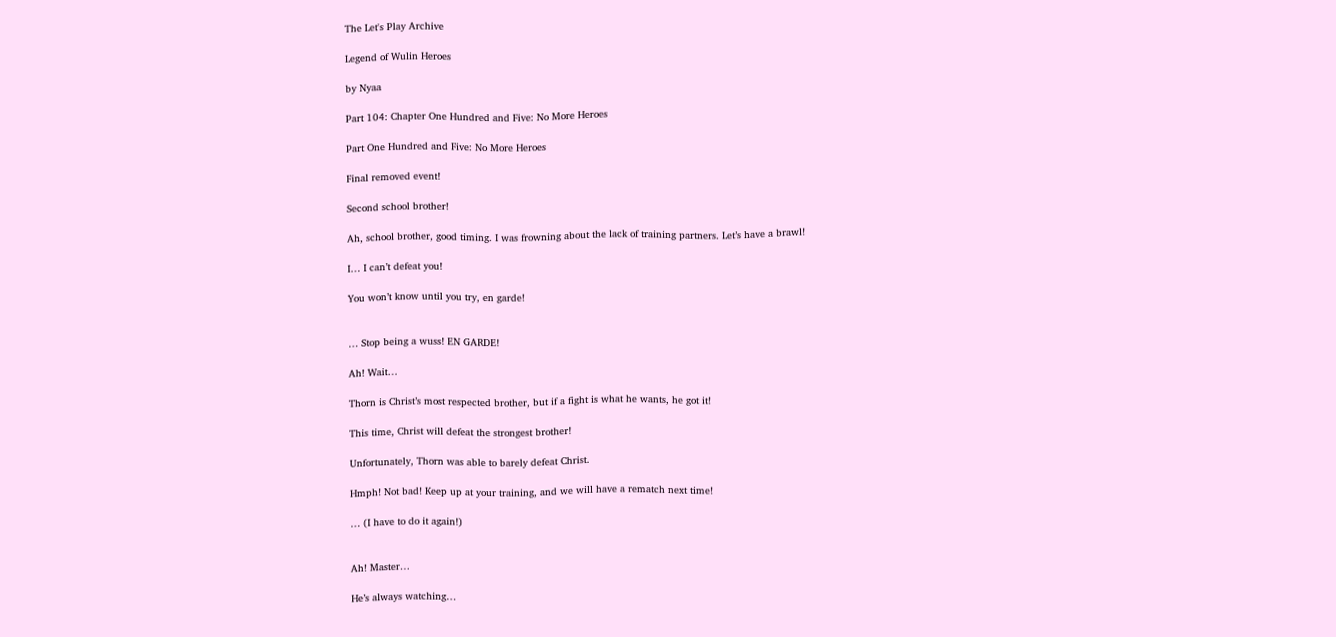The Let's Play Archive

Legend of Wulin Heroes

by Nyaa

Part 104: Chapter One Hundred and Five: No More Heroes

Part One Hundred and Five: No More Heroes

Final removed event!

Second school brother!

Ah, school brother, good timing. I was frowning about the lack of training partners. Let’s have a brawl!

I… I can’t defeat you!

You won’t know until you try, en garde!


… Stop being a wuss! EN GARDE!

Ah! Wait…

Thorn is Christ’s most respected brother, but if a fight is what he wants, he got it!

This time, Christ will defeat the strongest brother!

Unfortunately, Thorn was able to barely defeat Christ.

Hmph! Not bad! Keep up at your training, and we will have a rematch next time!

… (I have to do it again!)


Ah! Master…

He’s always watching…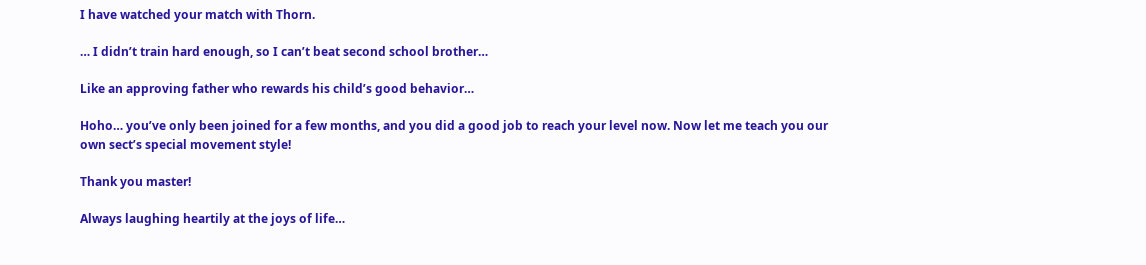I have watched your match with Thorn.

… I didn’t train hard enough, so I can’t beat second school brother…

Like an approving father who rewards his child’s good behavior…

Hoho… you’ve only been joined for a few months, and you did a good job to reach your level now. Now let me teach you our own sect’s special movement style!

Thank you master!

Always laughing heartily at the joys of life…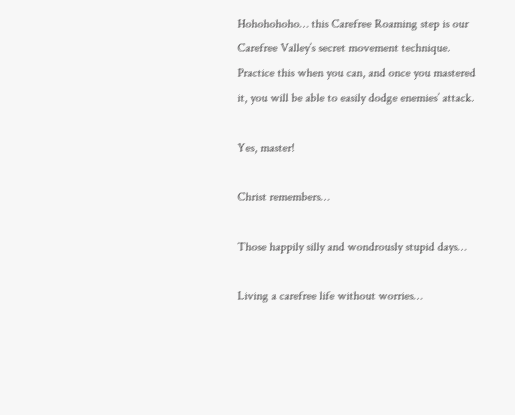Hohohohoho… this Carefree Roaming step is our Carefree Valley’s secret movement technique. Practice this when you can, and once you mastered it, you will be able to easily dodge enemies’ attack.

Yes, master!

Christ remembers…

Those happily silly and wondrously stupid days…

Living a carefree life without worries…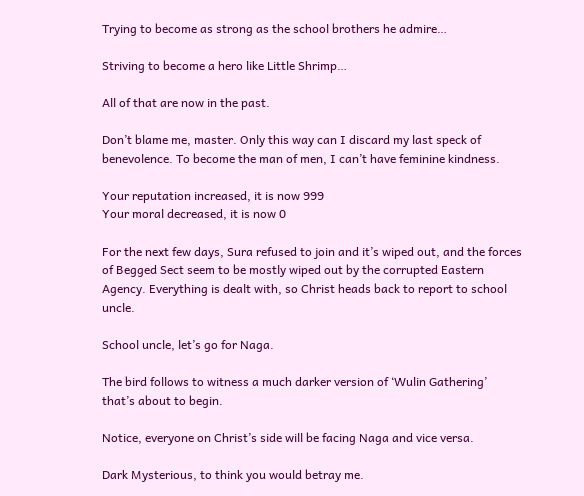Trying to become as strong as the school brothers he admire…

Striving to become a hero like Little Shrimp…

All of that are now in the past.

Don’t blame me, master. Only this way can I discard my last speck of benevolence. To become the man of men, I can’t have feminine kindness.

Your reputation increased, it is now 999
Your moral decreased, it is now 0

For the next few days, Sura refused to join and it’s wiped out, and the forces of Begged Sect seem to be mostly wiped out by the corrupted Eastern Agency. Everything is dealt with, so Christ heads back to report to school uncle.

School uncle, let’s go for Naga.

The bird follows to witness a much darker version of ‘Wulin Gathering’ that’s about to begin.

Notice, everyone on Christ’s side will be facing Naga and vice versa.

Dark Mysterious, to think you would betray me.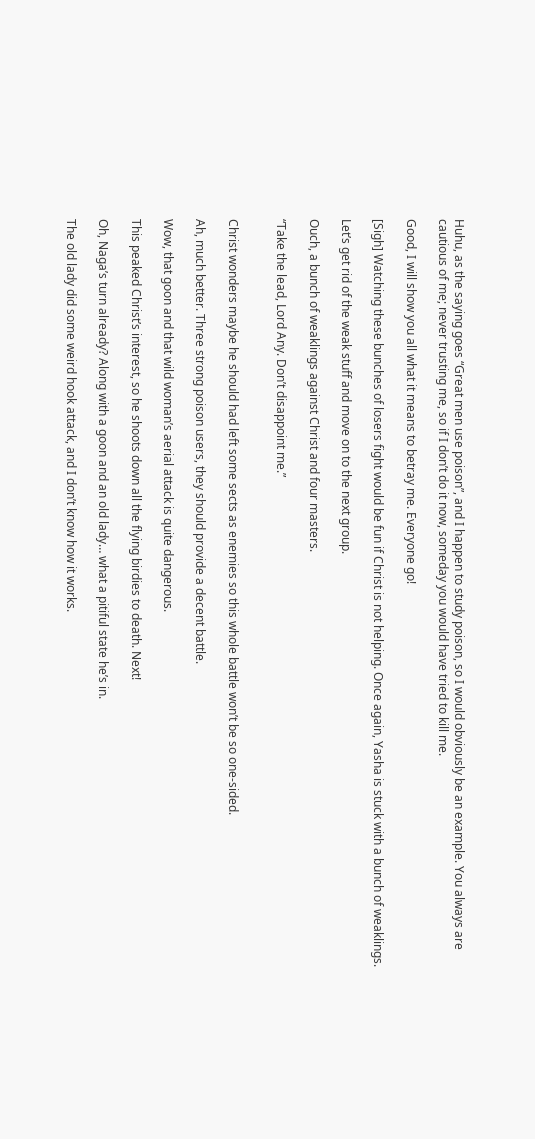Huhu, as the saying goes “Great men use poison”, and I happen to study poison, so I would obviously be an example. You always are cautious of me; never trusting me, so if I don’t do it now, someday you would have tried to kill me.

Good, I will show you all what it means to betray me. Everyone go!

[Sigh] Watching these bunches of losers fight would be fun if Christ is not helping. Once again, Yasha is stuck with a bunch of weaklings.

Let’s get rid of the weak stuff and move on to the next group.

Ouch, a bunch of weaklings against Christ and four masters.

“Take the lead, Lord Any. Don’t disappoint me.”


Christ wonders maybe he should had left some sects as enemies so this whole battle won’t be so one-sided.

Ah, much better. Three strong poison users, they should provide a decent battle.

Wow, that goon and that wild woman’s aerial attack is quite dangerous.

This peaked Christ’s interest, so he shoots down all the flying birdies to death. Next!

Oh, Naga’s turn already? Along with a goon and an old lady… what a pitiful state he’s in.

The old lady did some weird hook attack, and I don’t know how it works.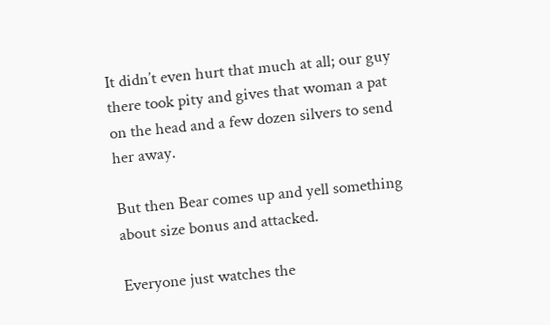It didn’t even hurt that much at all; our guy there took pity and gives that woman a pat on the head and a few dozen silvers to send her away.

But then Bear comes up and yell something about size bonus and attacked.

Everyone just watches the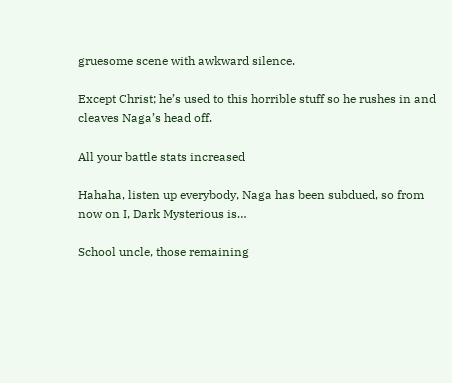gruesome scene with awkward silence.

Except Christ; he’s used to this horrible stuff so he rushes in and cleaves Naga’s head off.

All your battle stats increased

Hahaha, listen up everybody, Naga has been subdued, so from now on I, Dark Mysterious is…

School uncle, those remaining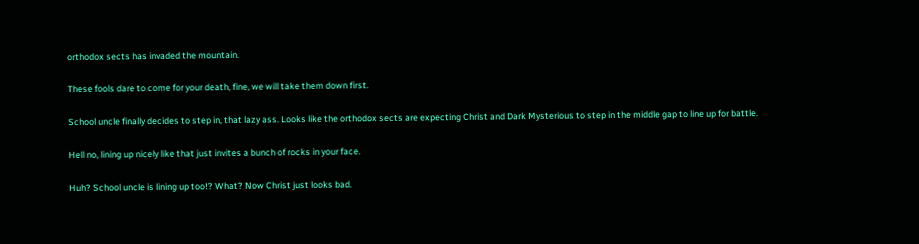orthodox sects has invaded the mountain.

These fools dare to come for your death, fine, we will take them down first.

School uncle finally decides to step in, that lazy ass. Looks like the orthodox sects are expecting Christ and Dark Mysterious to step in the middle gap to line up for battle.

Hell no, lining up nicely like that just invites a bunch of rocks in your face.

Huh? School uncle is lining up too!? What? Now Christ just looks bad.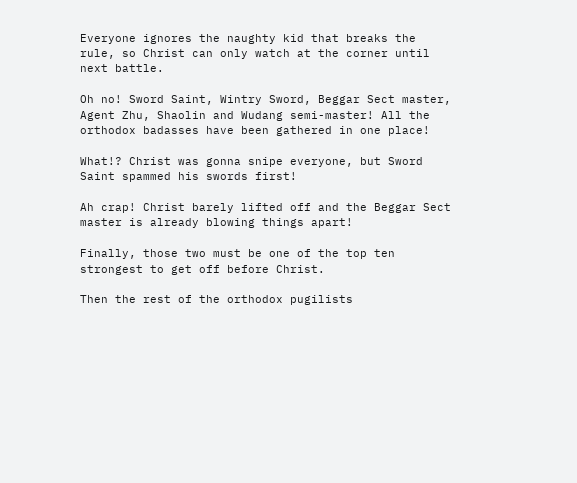Everyone ignores the naughty kid that breaks the rule, so Christ can only watch at the corner until next battle.

Oh no! Sword Saint, Wintry Sword, Beggar Sect master, Agent Zhu, Shaolin and Wudang semi-master! All the orthodox badasses have been gathered in one place!

What!? Christ was gonna snipe everyone, but Sword Saint spammed his swords first!

Ah crap! Christ barely lifted off and the Beggar Sect master is already blowing things apart!

Finally, those two must be one of the top ten strongest to get off before Christ.

Then the rest of the orthodox pugilists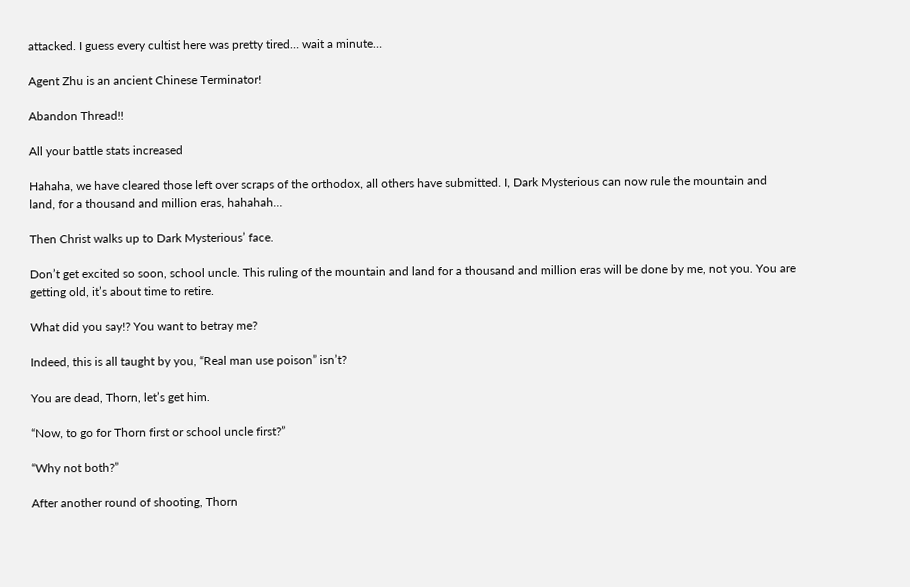attacked. I guess every cultist here was pretty tired… wait a minute…

Agent Zhu is an ancient Chinese Terminator!

Abandon Thread!!

All your battle stats increased

Hahaha, we have cleared those left over scraps of the orthodox, all others have submitted. I, Dark Mysterious can now rule the mountain and land, for a thousand and million eras, hahahah…

Then Christ walks up to Dark Mysterious’ face.

Don’t get excited so soon, school uncle. This ruling of the mountain and land for a thousand and million eras will be done by me, not you. You are getting old, it’s about time to retire.

What did you say!? You want to betray me?

Indeed, this is all taught by you, “Real man use poison” isn’t?

You are dead, Thorn, let’s get him.

“Now, to go for Thorn first or school uncle first?”

“Why not both?”

After another round of shooting, Thorn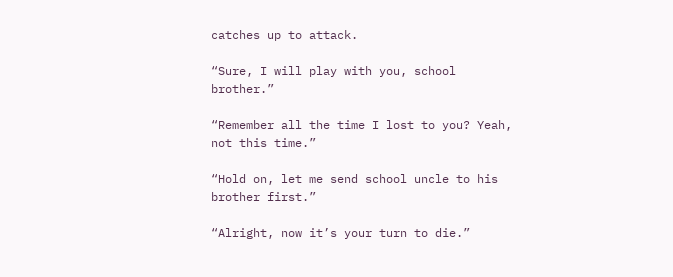catches up to attack.

“Sure, I will play with you, school brother.”

“Remember all the time I lost to you? Yeah, not this time.”

“Hold on, let me send school uncle to his brother first.”

“Alright, now it’s your turn to die.”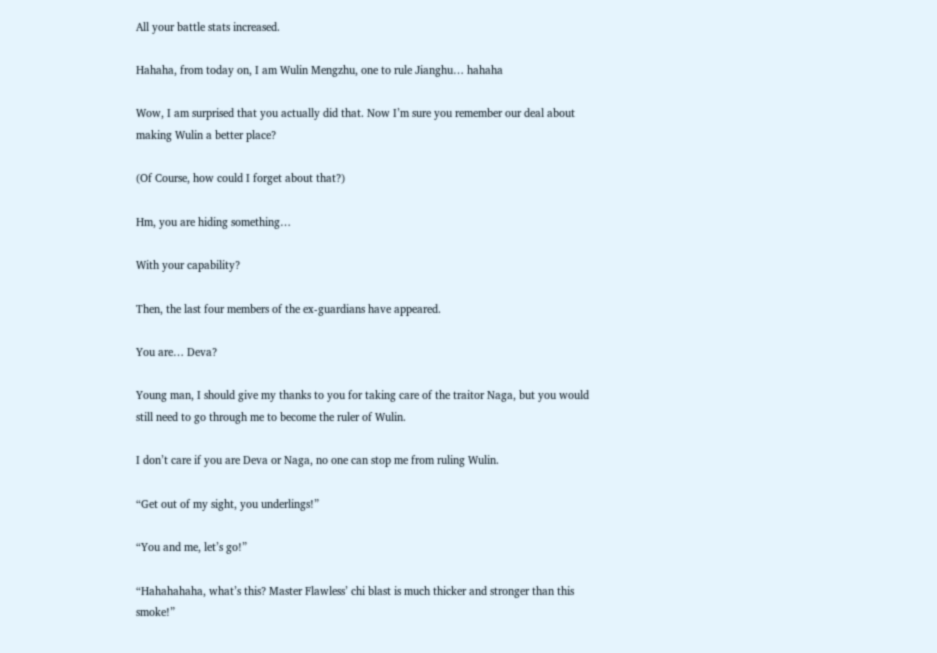All your battle stats increased.

Hahaha, from today on, I am Wulin Mengzhu, one to rule Jianghu… hahaha

Wow, I am surprised that you actually did that. Now I’m sure you remember our deal about making Wulin a better place?

(Of Course, how could I forget about that?)

Hm, you are hiding something…

With your capability?

Then, the last four members of the ex-guardians have appeared.

You are… Deva?

Young man, I should give my thanks to you for taking care of the traitor Naga, but you would still need to go through me to become the ruler of Wulin.

I don’t care if you are Deva or Naga, no one can stop me from ruling Wulin.

“Get out of my sight, you underlings!”

“You and me, let’s go!”

“Hahahahaha, what’s this? Master Flawless’ chi blast is much thicker and stronger than this smoke!”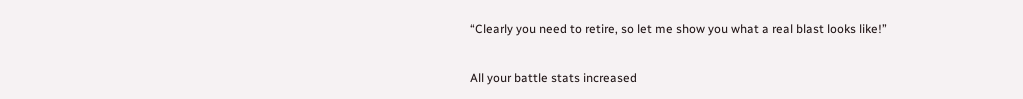“Clearly you need to retire, so let me show you what a real blast looks like!”

All your battle stats increased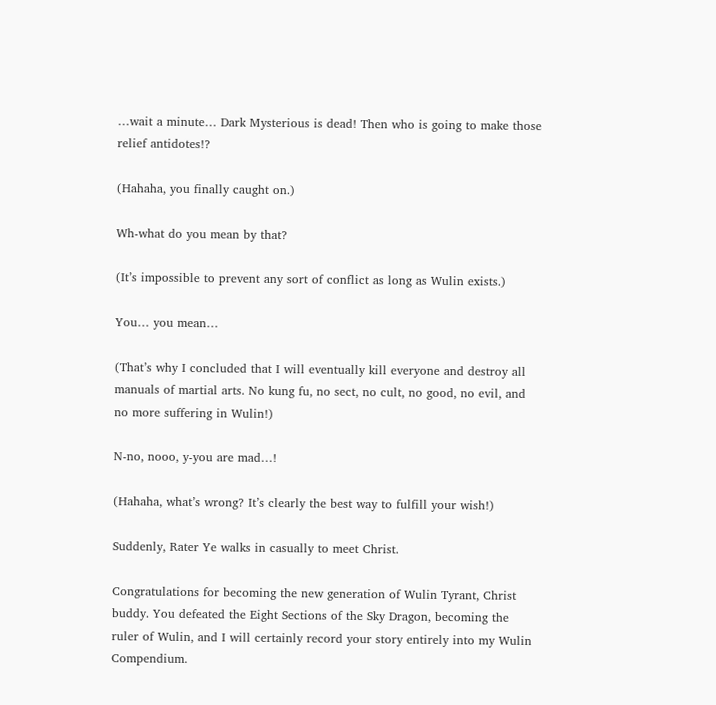…wait a minute… Dark Mysterious is dead! Then who is going to make those relief antidotes!?

(Hahaha, you finally caught on.)

Wh-what do you mean by that?

(It’s impossible to prevent any sort of conflict as long as Wulin exists.)

You… you mean…

(That’s why I concluded that I will eventually kill everyone and destroy all manuals of martial arts. No kung fu, no sect, no cult, no good, no evil, and no more suffering in Wulin!)

N-no, nooo, y-you are mad…!

(Hahaha, what’s wrong? It’s clearly the best way to fulfill your wish!)

Suddenly, Rater Ye walks in casually to meet Christ.

Congratulations for becoming the new generation of Wulin Tyrant, Christ buddy. You defeated the Eight Sections of the Sky Dragon, becoming the ruler of Wulin, and I will certainly record your story entirely into my Wulin Compendium.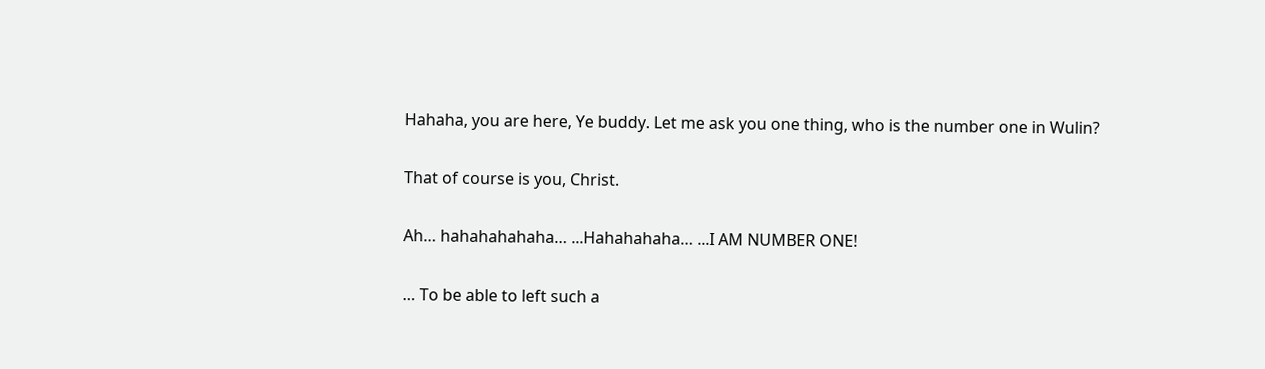Hahaha, you are here, Ye buddy. Let me ask you one thing, who is the number one in Wulin?

That of course is you, Christ.

Ah… hahahahahaha… ...Hahahahaha… ...I AM NUMBER ONE!

… To be able to left such a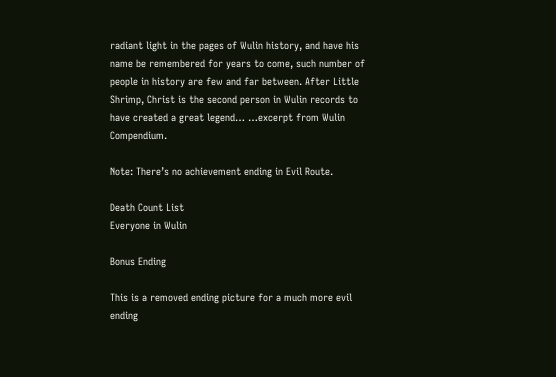radiant light in the pages of Wulin history, and have his name be remembered for years to come, such number of people in history are few and far between. After Little Shrimp, Christ is the second person in Wulin records to have created a great legend… …excerpt from Wulin Compendium.

Note: There’s no achievement ending in Evil Route.

Death Count List
Everyone in Wulin

Bonus Ending

This is a removed ending picture for a much more evil ending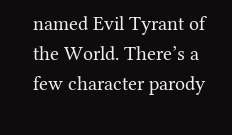named Evil Tyrant of the World. There’s a few character parody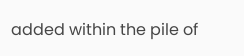added within the pile of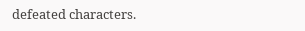defeated characters.